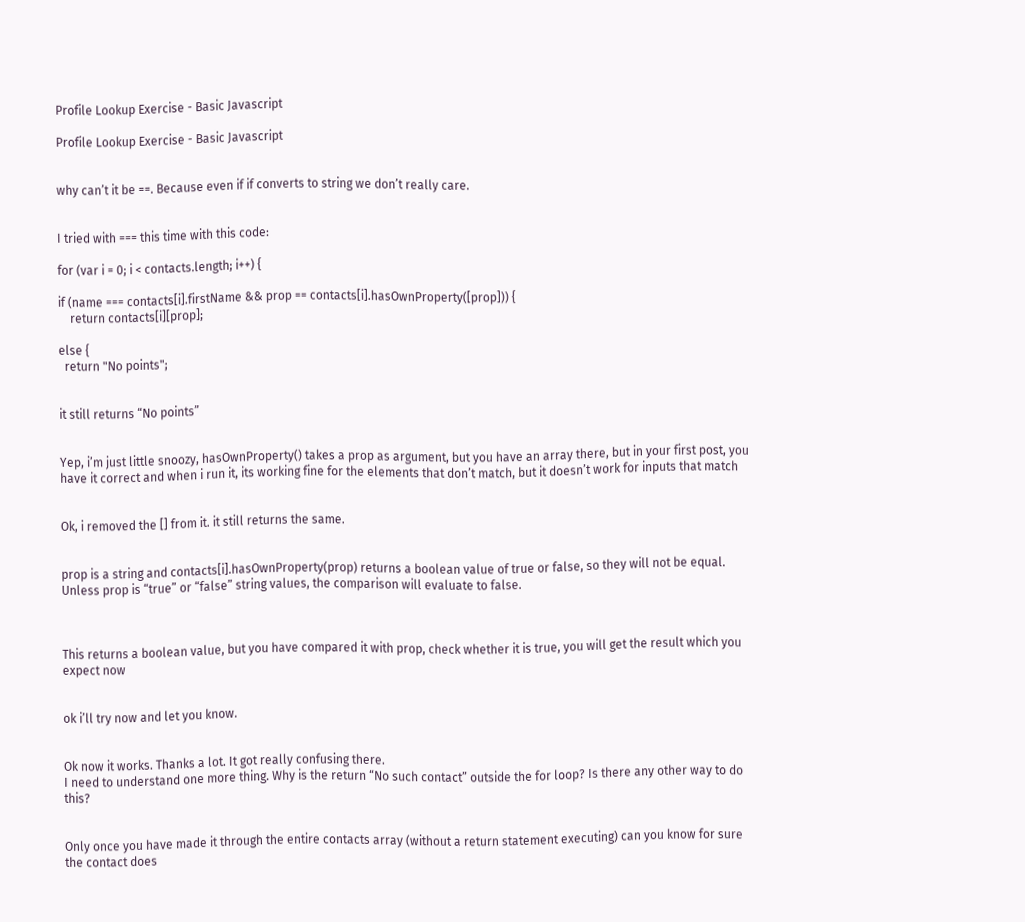Profile Lookup Exercise - Basic Javascript

Profile Lookup Exercise - Basic Javascript


why can’t it be ==. Because even if if converts to string we don’t really care.


I tried with === this time with this code:

for (var i = 0; i < contacts.length; i++) {

if (name === contacts[i].firstName && prop == contacts[i].hasOwnProperty([prop])) {
    return contacts[i][prop];

else {
  return "No points";


it still returns “No points”


Yep, i’m just little snoozy, hasOwnProperty() takes a prop as argument, but you have an array there, but in your first post, you have it correct and when i run it, its working fine for the elements that don’t match, but it doesn’t work for inputs that match


Ok, i removed the [] from it. it still returns the same.


prop is a string and contacts[i].hasOwnProperty(prop) returns a boolean value of true or false, so they will not be equal. Unless prop is “true” or “false” string values, the comparison will evaluate to false.



This returns a boolean value, but you have compared it with prop, check whether it is true, you will get the result which you expect now


ok i’ll try now and let you know.


Ok now it works. Thanks a lot. It got really confusing there.
I need to understand one more thing. Why is the return “No such contact” outside the for loop? Is there any other way to do this?


Only once you have made it through the entire contacts array (without a return statement executing) can you know for sure the contact does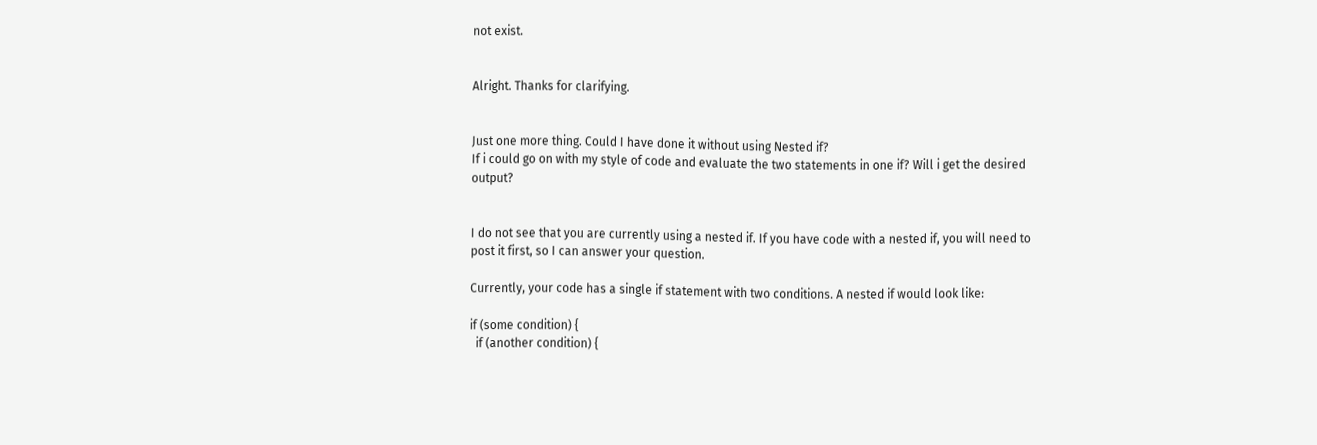not exist.


Alright. Thanks for clarifying.


Just one more thing. Could I have done it without using Nested if?
If i could go on with my style of code and evaluate the two statements in one if? Will i get the desired output?


I do not see that you are currently using a nested if. If you have code with a nested if, you will need to post it first, so I can answer your question.

Currently, your code has a single if statement with two conditions. A nested if would look like:

if (some condition) {
  if (another condition) {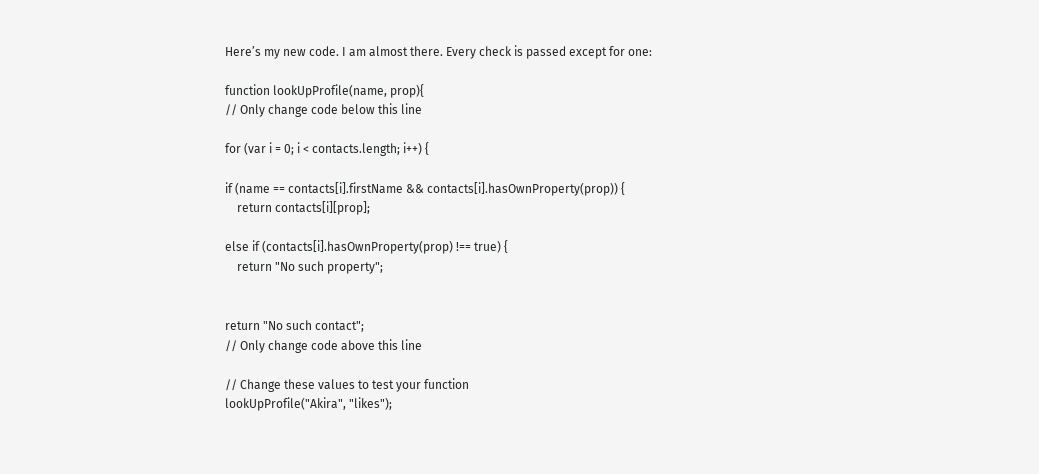Here’s my new code. I am almost there. Every check is passed except for one:

function lookUpProfile(name, prop){
// Only change code below this line

for (var i = 0; i < contacts.length; i++) {

if (name == contacts[i].firstName && contacts[i].hasOwnProperty(prop)) {
    return contacts[i][prop];

else if (contacts[i].hasOwnProperty(prop) !== true) {
    return "No such property";


return "No such contact";
// Only change code above this line

// Change these values to test your function
lookUpProfile("Akira", "likes");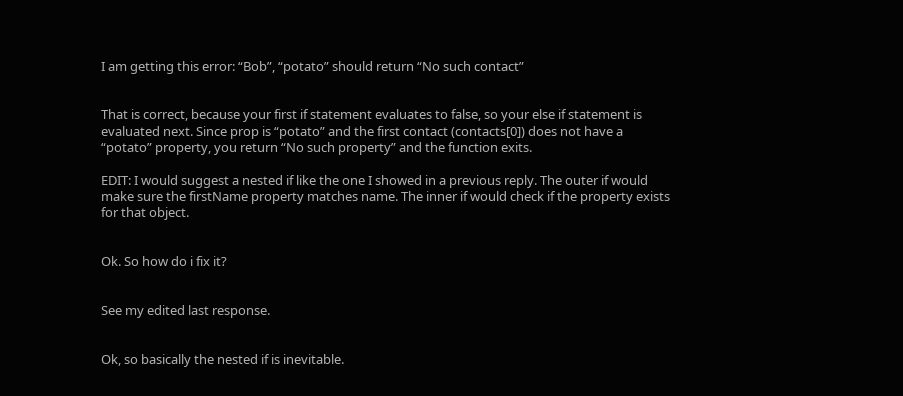I am getting this error: “Bob”, “potato” should return “No such contact”


That is correct, because your first if statement evaluates to false, so your else if statement is evaluated next. Since prop is “potato” and the first contact (contacts[0]) does not have a “potato” property, you return “No such property” and the function exits.

EDIT: I would suggest a nested if like the one I showed in a previous reply. The outer if would make sure the firstName property matches name. The inner if would check if the property exists for that object.


Ok. So how do i fix it?


See my edited last response.


Ok, so basically the nested if is inevitable.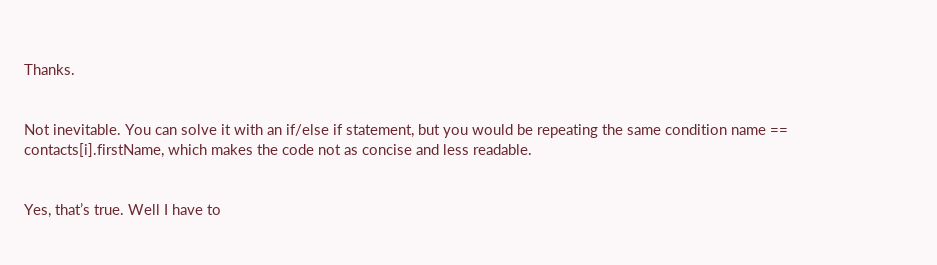Thanks.


Not inevitable. You can solve it with an if/else if statement, but you would be repeating the same condition name == contacts[i].firstName, which makes the code not as concise and less readable.


Yes, that’s true. Well I have to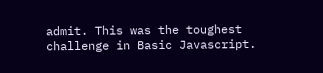admit. This was the toughest challenge in Basic Javascript.